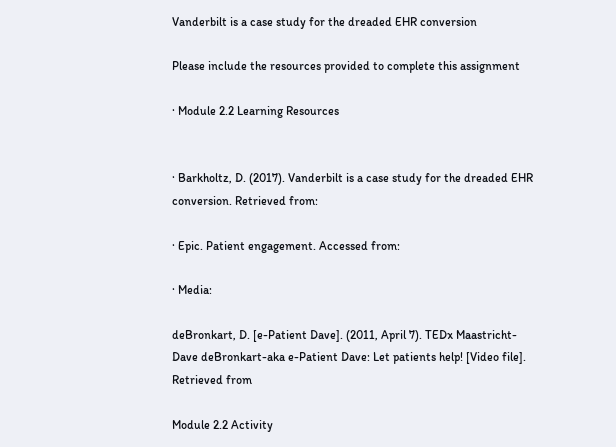Vanderbilt is a case study for the dreaded EHR conversion

Please include the resources provided to complete this assignment

· Module 2.2 Learning Resources


· Barkholtz, D. (2017). Vanderbilt is a case study for the dreaded EHR conversion. Retrieved from:

· Epic. Patient engagement. Accessed from:

· Media:

deBronkart, D. [e-Patient Dave]. (2011, April 7). TEDx Maastricht-Dave deBronkart-aka e-Patient Dave: Let patients help! [Video file]. Retrieved from

Module 2.2 Activity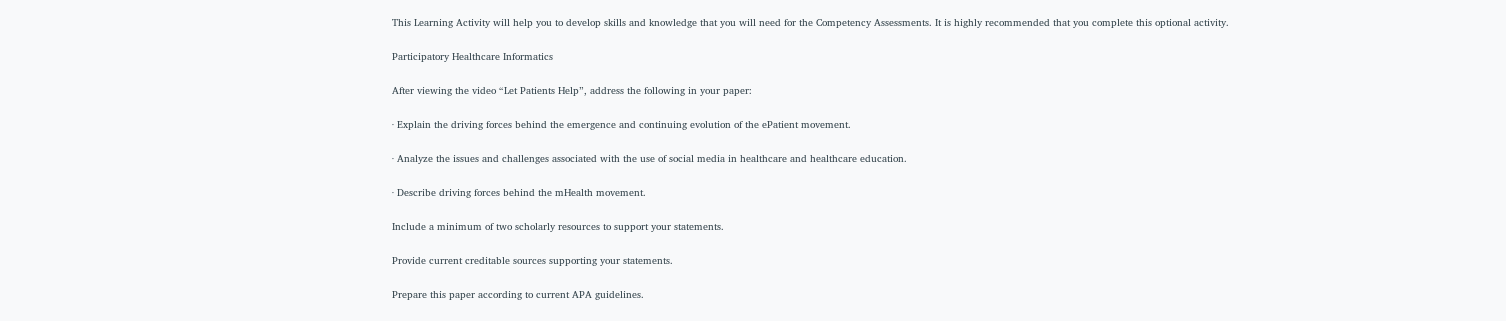This Learning Activity will help you to develop skills and knowledge that you will need for the Competency Assessments. It is highly recommended that you complete this optional activity.

Participatory Healthcare Informatics

After viewing the video “Let Patients Help”, address the following in your paper:

· Explain the driving forces behind the emergence and continuing evolution of the ePatient movement.

· Analyze the issues and challenges associated with the use of social media in healthcare and healthcare education.

· Describe driving forces behind the mHealth movement.

Include a minimum of two scholarly resources to support your statements.

Provide current creditable sources supporting your statements.

Prepare this paper according to current APA guidelines.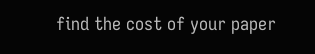find the cost of your paper